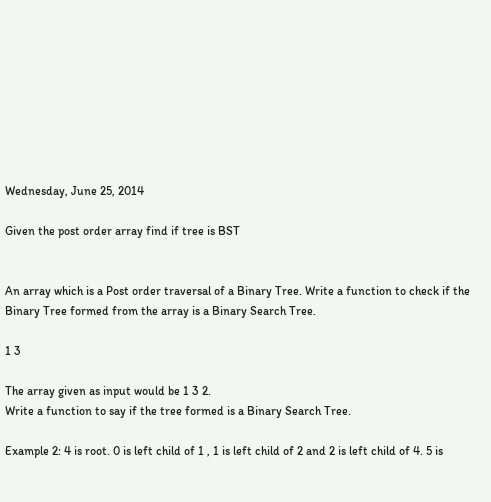Wednesday, June 25, 2014

Given the post order array find if tree is BST


An array which is a Post order traversal of a Binary Tree. Write a function to check if the Binary Tree formed from the array is a Binary Search Tree.

1 3

The array given as input would be 1 3 2.
Write a function to say if the tree formed is a Binary Search Tree.

Example 2: 4 is root. 0 is left child of 1 , 1 is left child of 2 and 2 is left child of 4. 5 is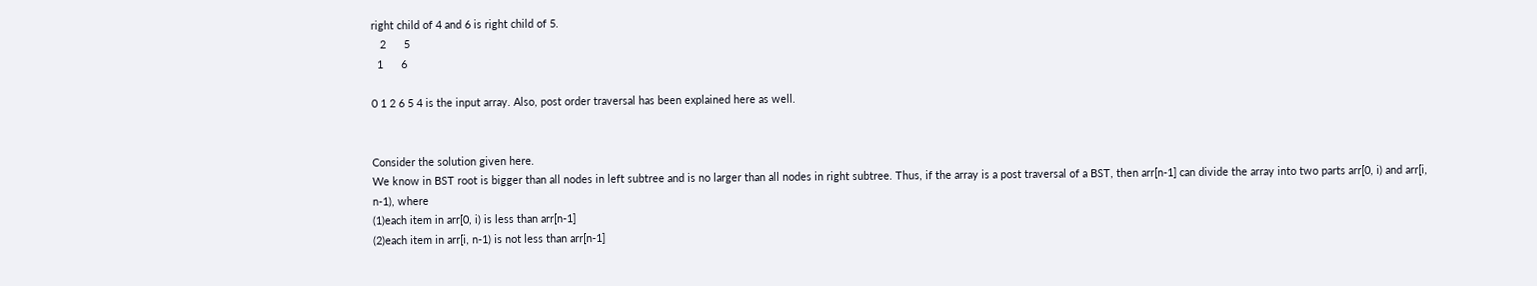right child of 4 and 6 is right child of 5.
   2      5
  1      6

0 1 2 6 5 4 is the input array. Also, post order traversal has been explained here as well.


Consider the solution given here.
We know in BST root is bigger than all nodes in left subtree and is no larger than all nodes in right subtree. Thus, if the array is a post traversal of a BST, then arr[n-1] can divide the array into two parts arr[0, i) and arr[i, n-1), where
(1)each item in arr[0, i) is less than arr[n-1]
(2)each item in arr[i, n-1) is not less than arr[n-1]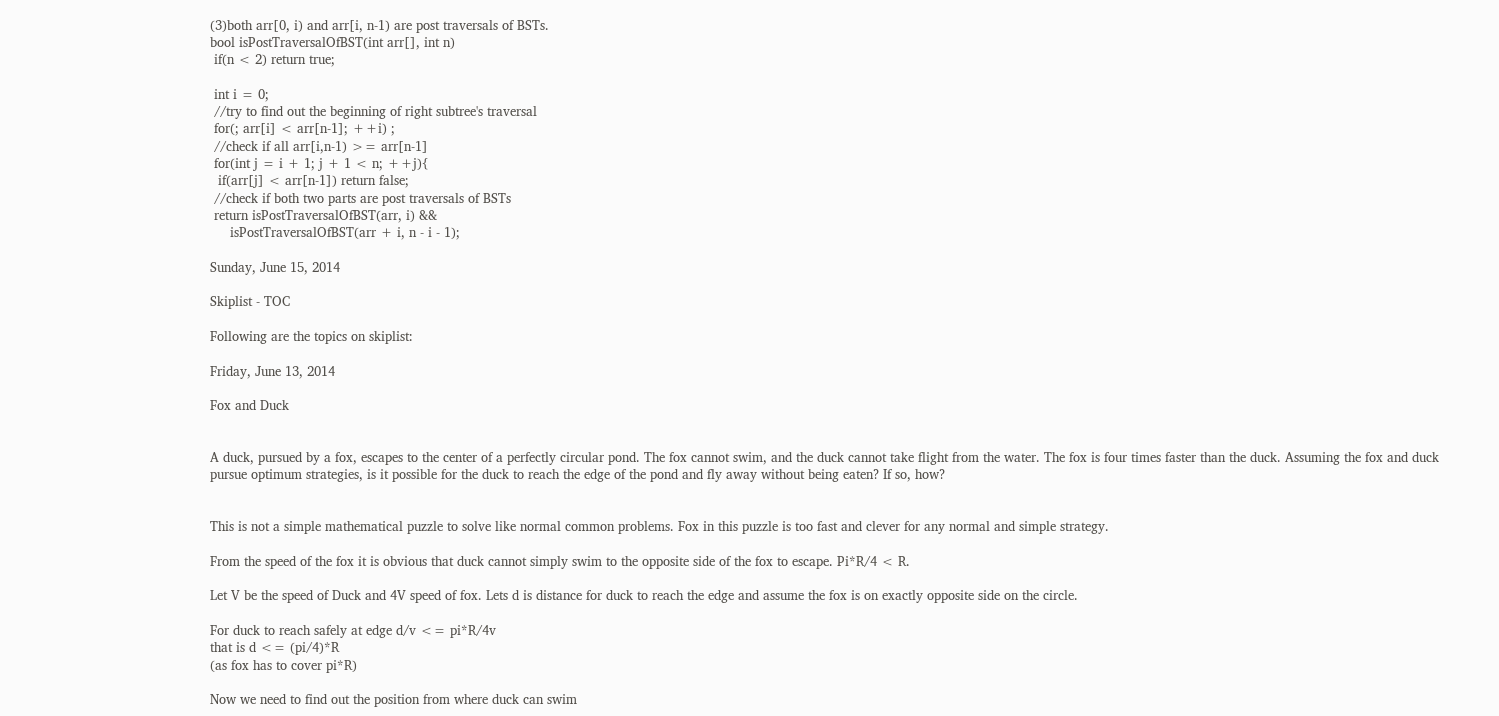(3)both arr[0, i) and arr[i, n-1) are post traversals of BSTs.
bool isPostTraversalOfBST(int arr[], int n)
 if(n < 2) return true;

 int i = 0;
 //try to find out the beginning of right subtree's traversal
 for(; arr[i] < arr[n-1]; ++i) ;
 //check if all arr[i,n-1) >= arr[n-1]
 for(int j = i + 1; j + 1 < n; ++j){
  if(arr[j] < arr[n-1]) return false;
 //check if both two parts are post traversals of BSTs
 return isPostTraversalOfBST(arr, i) &&
     isPostTraversalOfBST(arr + i, n - i - 1);

Sunday, June 15, 2014

Skiplist - TOC

Following are the topics on skiplist:

Friday, June 13, 2014

Fox and Duck


A duck, pursued by a fox, escapes to the center of a perfectly circular pond. The fox cannot swim, and the duck cannot take flight from the water. The fox is four times faster than the duck. Assuming the fox and duck pursue optimum strategies, is it possible for the duck to reach the edge of the pond and fly away without being eaten? If so, how?


This is not a simple mathematical puzzle to solve like normal common problems. Fox in this puzzle is too fast and clever for any normal and simple strategy.

From the speed of the fox it is obvious that duck cannot simply swim to the opposite side of the fox to escape. Pi*R/4 < R.

Let V be the speed of Duck and 4V speed of fox. Lets d is distance for duck to reach the edge and assume the fox is on exactly opposite side on the circle.

For duck to reach safely at edge d/v <= pi*R/4v
that is d <= (pi/4)*R
(as fox has to cover pi*R)

Now we need to find out the position from where duck can swim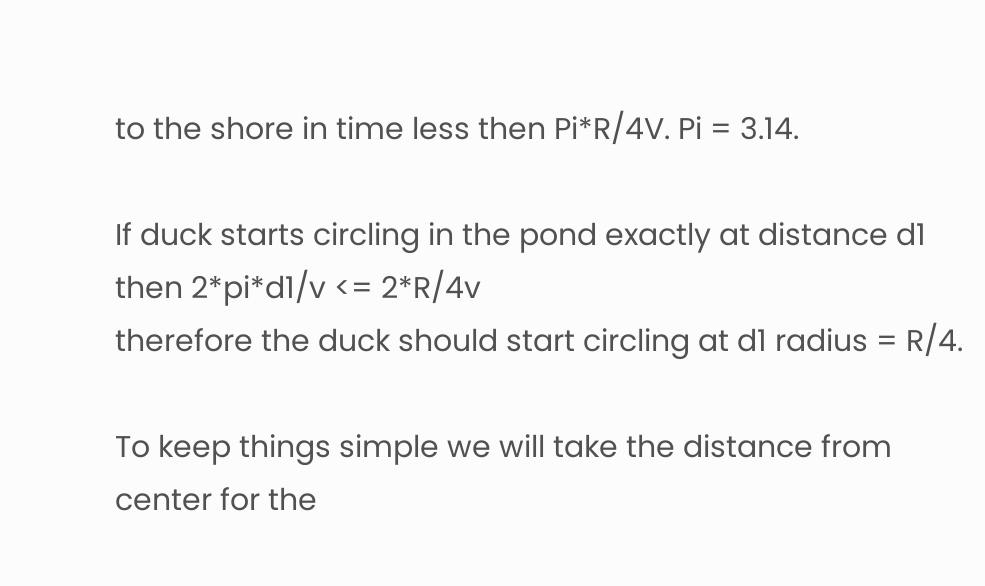to the shore in time less then Pi*R/4V. Pi = 3.14.

If duck starts circling in the pond exactly at distance d1
then 2*pi*d1/v <= 2*R/4v
therefore the duck should start circling at d1 radius = R/4.

To keep things simple we will take the distance from center for the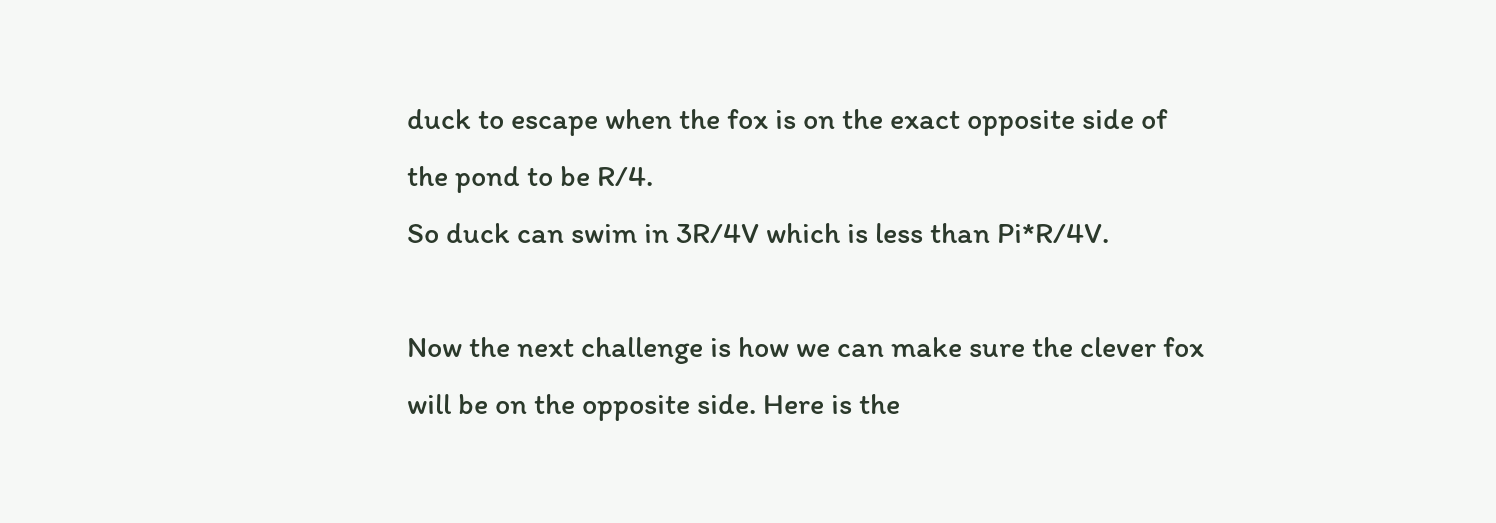duck to escape when the fox is on the exact opposite side of the pond to be R/4.
So duck can swim in 3R/4V which is less than Pi*R/4V.

Now the next challenge is how we can make sure the clever fox will be on the opposite side. Here is the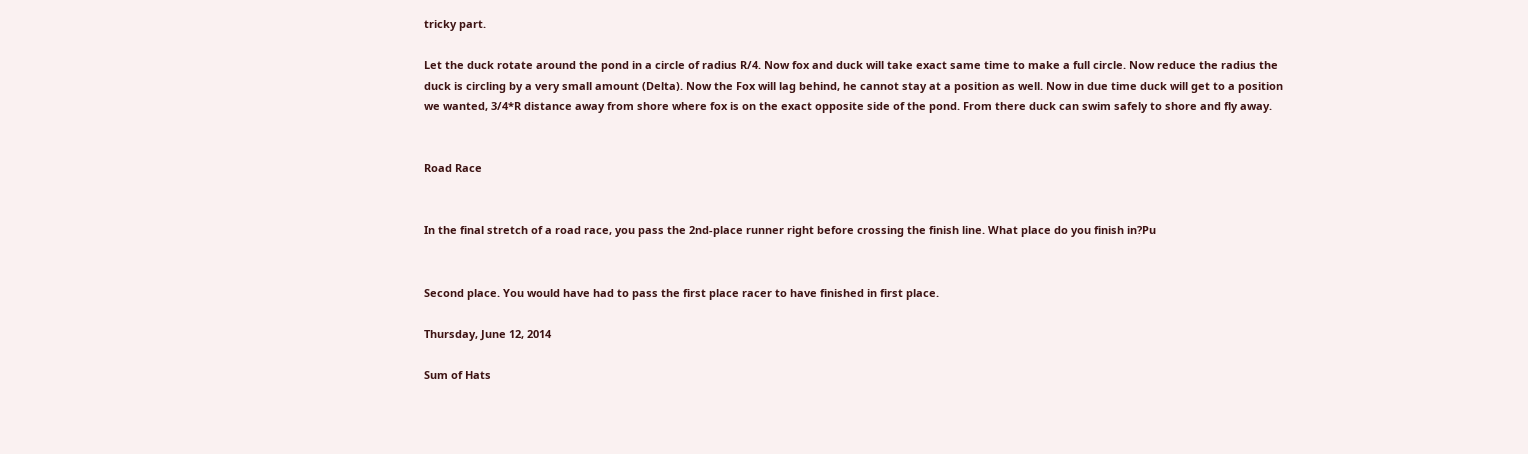tricky part.

Let the duck rotate around the pond in a circle of radius R/4. Now fox and duck will take exact same time to make a full circle. Now reduce the radius the duck is circling by a very small amount (Delta). Now the Fox will lag behind, he cannot stay at a position as well. Now in due time duck will get to a position we wanted, 3/4*R distance away from shore where fox is on the exact opposite side of the pond. From there duck can swim safely to shore and fly away.


Road Race


In the final stretch of a road race, you pass the 2nd-place runner right before crossing the finish line. What place do you finish in?Pu


Second place. You would have had to pass the first place racer to have finished in first place.

Thursday, June 12, 2014

Sum of Hats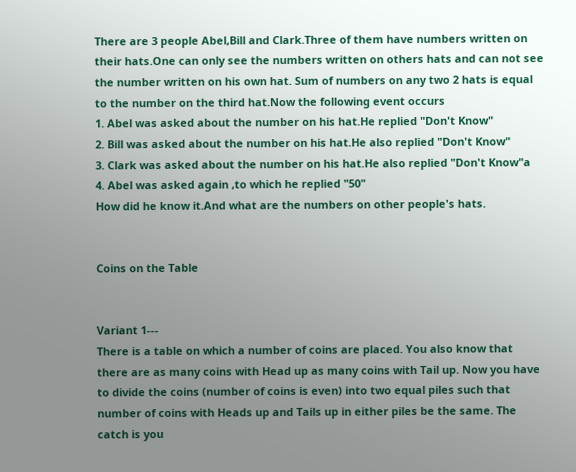There are 3 people Abel,Bill and Clark.Three of them have numbers written on their hats.One can only see the numbers written on others hats and can not see the number written on his own hat. Sum of numbers on any two 2 hats is equal to the number on the third hat.Now the following event occurs
1. Abel was asked about the number on his hat.He replied "Don't Know"
2. Bill was asked about the number on his hat.He also replied "Don't Know"
3. Clark was asked about the number on his hat.He also replied "Don't Know"a
4. Abel was asked again ,to which he replied "50"
How did he know it.And what are the numbers on other people's hats.


Coins on the Table


Variant 1---
There is a table on which a number of coins are placed. You also know that there are as many coins with Head up as many coins with Tail up. Now you have to divide the coins (number of coins is even) into two equal piles such that number of coins with Heads up and Tails up in either piles be the same. The catch is you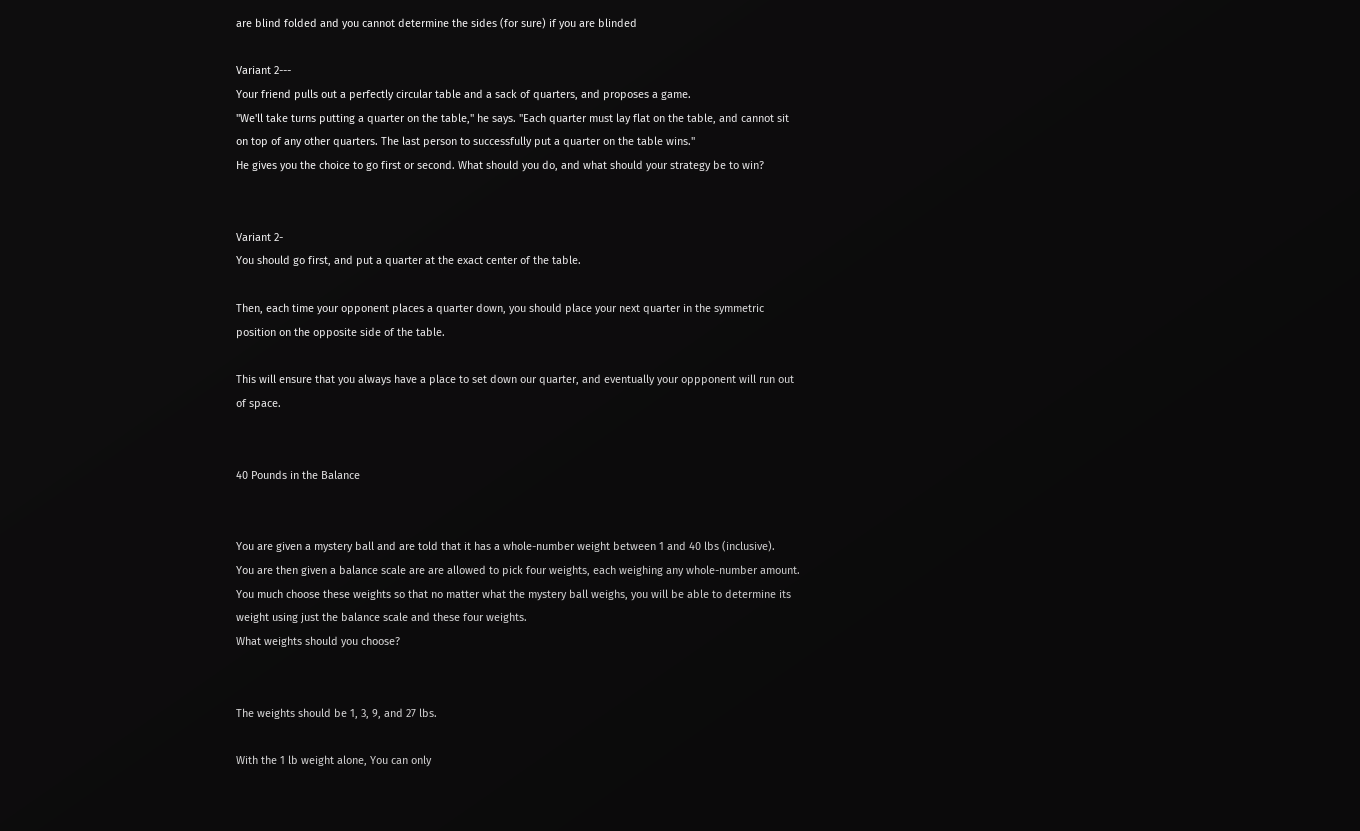are blind folded and you cannot determine the sides (for sure) if you are blinded

Variant 2---
Your friend pulls out a perfectly circular table and a sack of quarters, and proposes a game.
"We'll take turns putting a quarter on the table," he says. "Each quarter must lay flat on the table, and cannot sit on top of any other quarters. The last person to successfully put a quarter on the table wins."
He gives you the choice to go first or second. What should you do, and what should your strategy be to win?


Variant 2-
You should go first, and put a quarter at the exact center of the table.

Then, each time your opponent places a quarter down, you should place your next quarter in the symmetric position on the opposite side of the table.

This will ensure that you always have a place to set down our quarter, and eventually your oppponent will run out of space.


40 Pounds in the Balance


You are given a mystery ball and are told that it has a whole-number weight between 1 and 40 lbs (inclusive).
You are then given a balance scale are are allowed to pick four weights, each weighing any whole-number amount. You much choose these weights so that no matter what the mystery ball weighs, you will be able to determine its weight using just the balance scale and these four weights.
What weights should you choose?


The weights should be 1, 3, 9, and 27 lbs.

With the 1 lb weight alone, You can only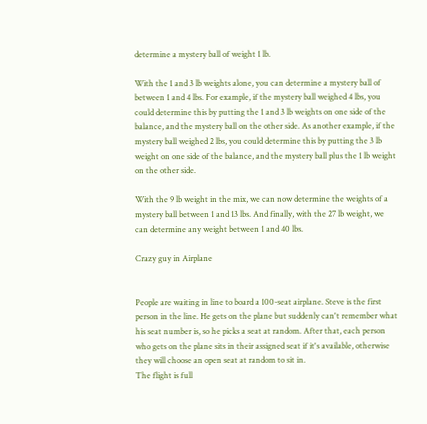determine a mystery ball of weight 1 lb.

With the 1 and 3 lb weights alone, you can determine a mystery ball of between 1 and 4 lbs. For example, if the mystery ball weighed 4 lbs, you could determine this by putting the 1 and 3 lb weights on one side of the balance, and the mystery ball on the other side. As another example, if the mystery ball weighed 2 lbs, you could determine this by putting the 3 lb weight on one side of the balance, and the mystery ball plus the 1 lb weight on the other side.

With the 9 lb weight in the mix, we can now determine the weights of a mystery ball between 1 and 13 lbs. And finally, with the 27 lb weight, we can determine any weight between 1 and 40 lbs.

Crazy guy in Airplane


People are waiting in line to board a 100-seat airplane. Steve is the first person in the line. He gets on the plane but suddenly can't remember what his seat number is, so he picks a seat at random. After that, each person who gets on the plane sits in their assigned seat if it's available, otherwise they will choose an open seat at random to sit in.
The flight is full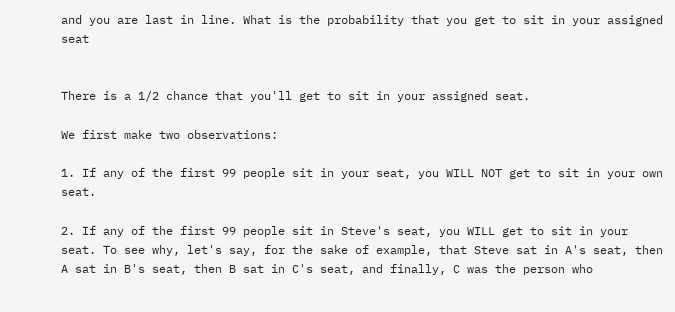and you are last in line. What is the probability that you get to sit in your assigned seat


There is a 1/2 chance that you'll get to sit in your assigned seat.

We first make two observations:

1. If any of the first 99 people sit in your seat, you WILL NOT get to sit in your own seat.

2. If any of the first 99 people sit in Steve's seat, you WILL get to sit in your seat. To see why, let's say, for the sake of example, that Steve sat in A's seat, then A sat in B's seat, then B sat in C's seat, and finally, C was the person who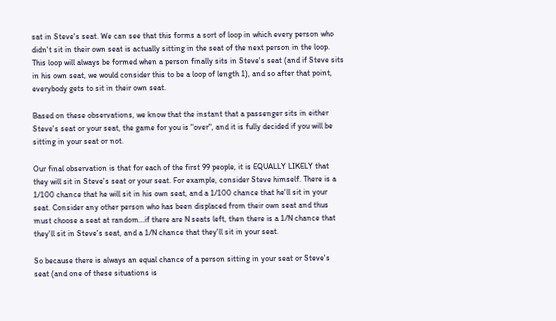sat in Steve's seat. We can see that this forms a sort of loop in which every person who didn't sit in their own seat is actually sitting in the seat of the next person in the loop. This loop will always be formed when a person finally sits in Steve's seat (and if Steve sits in his own seat, we would consider this to be a loop of length 1), and so after that point, everybody gets to sit in their own seat.

Based on these observations, we know that the instant that a passenger sits in either Steve's seat or your seat, the game for you is "over", and it is fully decided if you will be sitting in your seat or not.

Our final observation is that for each of the first 99 people, it is EQUALLY LIKELY that they will sit in Steve's seat or your seat. For example, consider Steve himself. There is a 1/100 chance that he will sit in his own seat, and a 1/100 chance that he'll sit in your seat. Consider any other person who has been displaced from their own seat and thus must choose a seat at random...if there are N seats left, then there is a 1/N chance that they'll sit in Steve's seat, and a 1/N chance that they'll sit in your seat.

So because there is always an equal chance of a person sitting in your seat or Steve's seat (and one of these situations is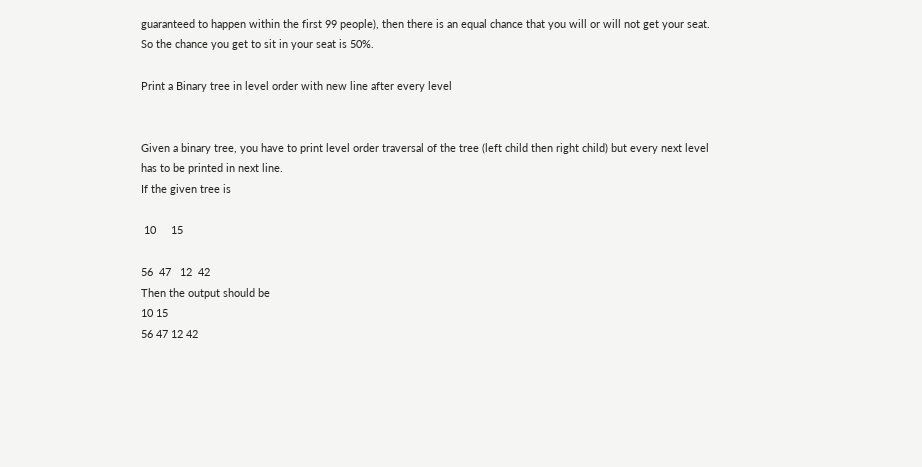guaranteed to happen within the first 99 people), then there is an equal chance that you will or will not get your seat. So the chance you get to sit in your seat is 50%.

Print a Binary tree in level order with new line after every level


Given a binary tree, you have to print level order traversal of the tree (left child then right child) but every next level has to be printed in next line.
If the given tree is

 10     15

56  47   12  42
Then the output should be
10 15
56 47 12 42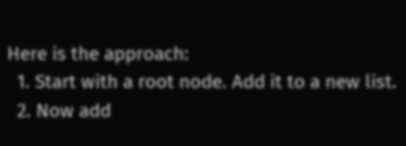Here is the approach:
  1. Start with a root node. Add it to a new list.
  2. Now add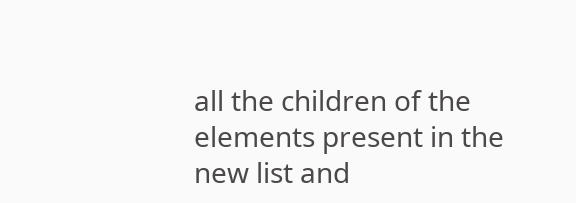all the children of the elements present in the new list and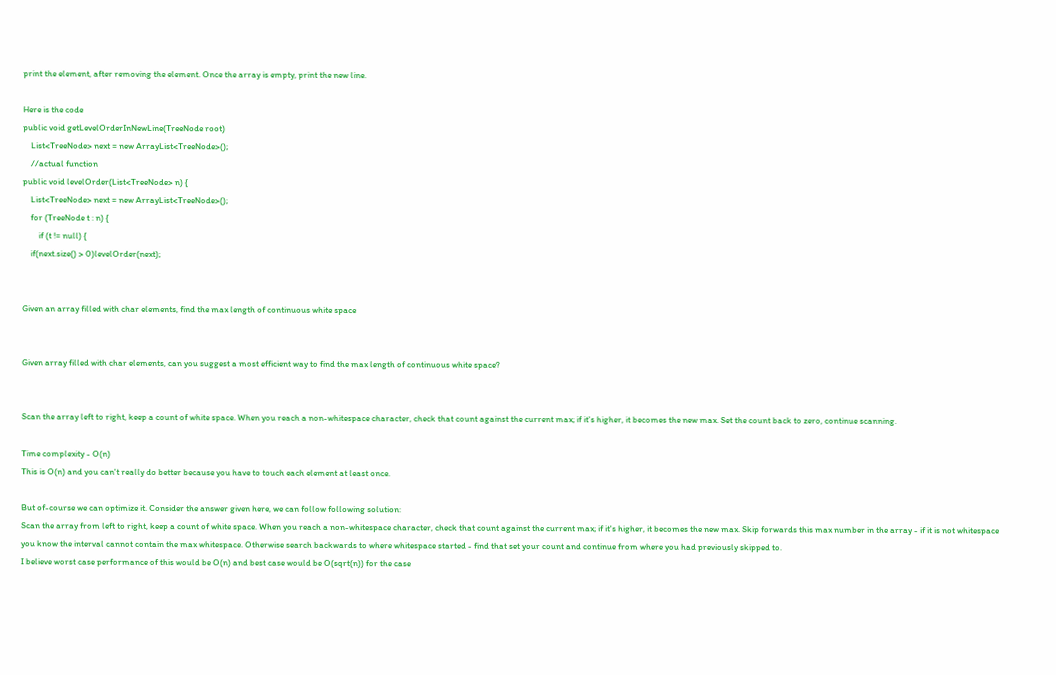print the element, after removing the element. Once the array is empty, print the new line.

Here is the code
public void getLevelOrderInNewLine(TreeNode root)
    List<TreeNode> next = new ArrayList<TreeNode>();
    //actual function
public void levelOrder(List<TreeNode> n) {
    List<TreeNode> next = new ArrayList<TreeNode>();
    for (TreeNode t : n) {
        if (t != null) {
    if(next.size() > 0)levelOrder(next);


Given an array filled with char elements, find the max length of continuous white space


Given array filled with char elements, can you suggest a most efficient way to find the max length of continuous white space?


Scan the array left to right, keep a count of white space. When you reach a non-whitespace character, check that count against the current max; if it's higher, it becomes the new max. Set the count back to zero, continue scanning.

Time complexity - O(n)
This is O(n) and you can't really do better because you have to touch each element at least once.

But of-course we can optimize it. Consider the answer given here, we can follow following solution:
Scan the array from left to right, keep a count of white space. When you reach a non-whitespace character, check that count against the current max; if it's higher, it becomes the new max. Skip forwards this max number in the array - if it is not whitespace you know the interval cannot contain the max whitespace. Otherwise search backwards to where whitespace started - find that set your count and continue from where you had previously skipped to.
I believe worst case performance of this would be O(n) and best case would be O(sqrt(n)) for the case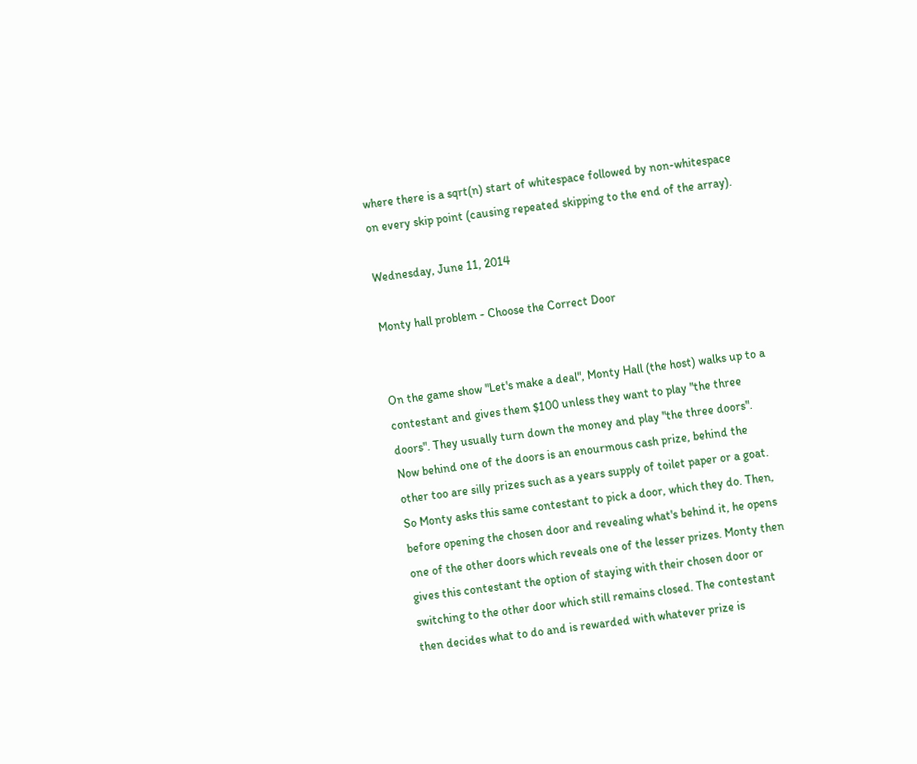where there is a sqrt(n) start of whitespace followed by non-whitespace on every skip point (causing repeated skipping to the end of the array).

Wednesday, June 11, 2014

Monty hall problem - Choose the Correct Door


On the game show "Let's make a deal", Monty Hall (the host) walks up to a contestant and gives them $100 unless they want to play "the three doors". They usually turn down the money and play "the three doors". Now behind one of the doors is an enourmous cash prize, behind the other too are silly prizes such as a years supply of toilet paper or a goat. So Monty asks this same contestant to pick a door, which they do. Then, before opening the chosen door and revealing what's behind it, he opens one of the other doors which reveals one of the lesser prizes. Monty then gives this contestant the option of staying with their chosen door or switching to the other door which still remains closed. The contestant then decides what to do and is rewarded with whatever prize is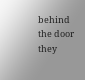behind the door they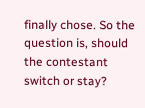finally chose. So the question is, should the contestant switch or stay?